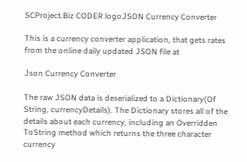SCProject.Biz CODER logoJSON Currency Converter

This is a currency converter application, that gets rates from the online daily updated JSON file at

Json Currency Converter

The raw JSON data is deserialized to a Dictionary(Of String, currencyDetails). The Dictionary stores all of the details about each currency, including an Overridden ToString method which returns the three character currency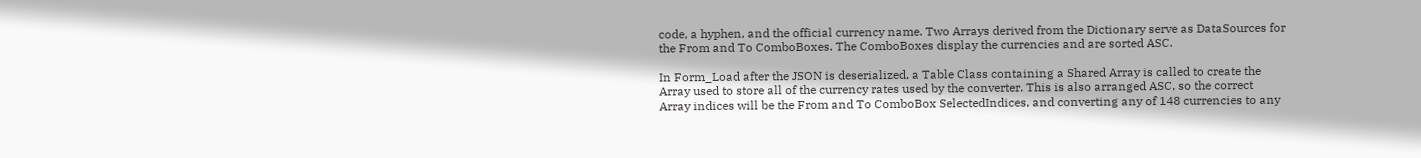code, a hyphen, and the official currency name. Two Arrays derived from the Dictionary serve as DataSources for the From and To ComboBoxes. The ComboBoxes display the currencies and are sorted ASC.

In Form_Load after the JSON is deserialized, a Table Class containing a Shared Array is called to create the Array used to store all of the currency rates used by the converter. This is also arranged ASC, so the correct Array indices will be the From and To ComboBox SelectedIndices, and converting any of 148 currencies to any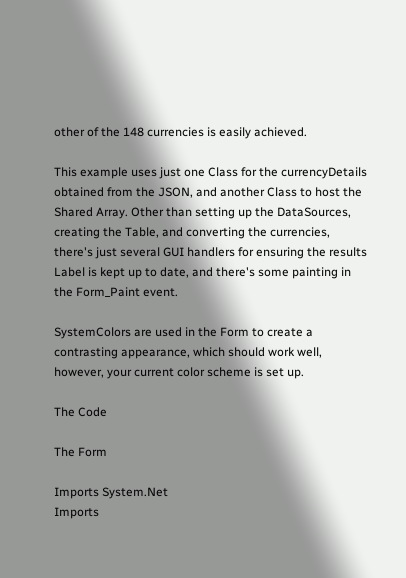other of the 148 currencies is easily achieved.

This example uses just one Class for the currencyDetails obtained from the JSON, and another Class to host the Shared Array. Other than setting up the DataSources, creating the Table, and converting the currencies, there's just several GUI handlers for ensuring the results Label is kept up to date, and there's some painting in the Form_Paint event.

SystemColors are used in the Form to create a contrasting appearance, which should work well, however, your current color scheme is set up.

The Code

The Form

Imports System.Net
Imports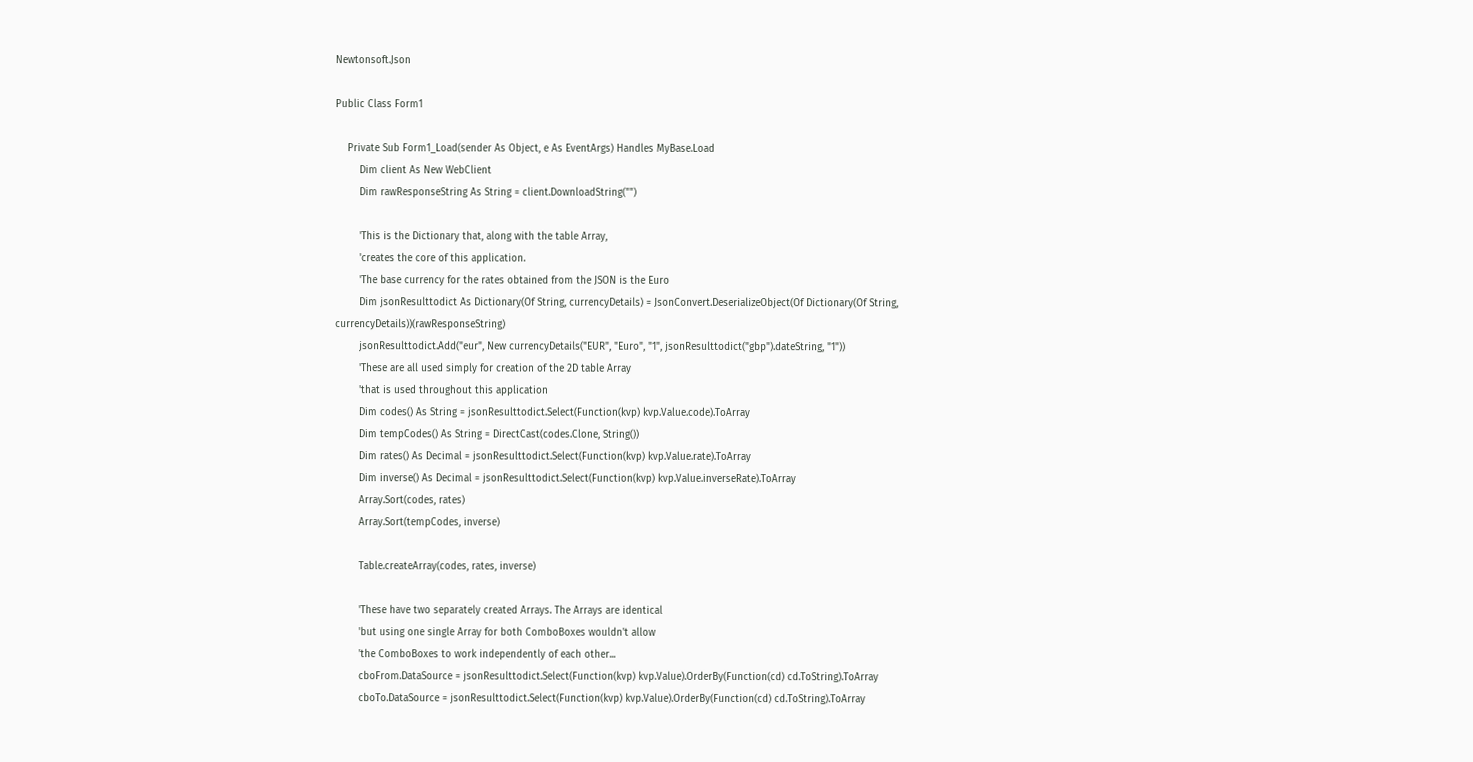Newtonsoft.Json

Public Class Form1

    Private Sub Form1_Load(sender As Object, e As EventArgs) Handles MyBase.Load
        Dim client As New WebClient
        Dim rawResponseString As String = client.DownloadString("")

        'This is the Dictionary that, along with the table Array,
        'creates the core of this application.
        'The base currency for the rates obtained from the JSON is the Euro
        Dim jsonResulttodict As Dictionary(Of String, currencyDetails) = JsonConvert.DeserializeObject(Of Dictionary(Of String, currencyDetails))(rawResponseString)
        jsonResulttodict.Add("eur", New currencyDetails("EUR", "Euro", "1", jsonResulttodict("gbp").dateString, "1"))
        'These are all used simply for creation of the 2D table Array
        'that is used throughout this application
        Dim codes() As String = jsonResulttodict.Select(Function(kvp) kvp.Value.code).ToArray
        Dim tempCodes() As String = DirectCast(codes.Clone, String())
        Dim rates() As Decimal = jsonResulttodict.Select(Function(kvp) kvp.Value.rate).ToArray
        Dim inverse() As Decimal = jsonResulttodict.Select(Function(kvp) kvp.Value.inverseRate).ToArray
        Array.Sort(codes, rates)
        Array.Sort(tempCodes, inverse)

        Table.createArray(codes, rates, inverse)

        'These have two separately created Arrays. The Arrays are identical
        'but using one single Array for both ComboBoxes wouldn't allow
        'the ComboBoxes to work independently of each other...
        cboFrom.DataSource = jsonResulttodict.Select(Function(kvp) kvp.Value).OrderBy(Function(cd) cd.ToString).ToArray
        cboTo.DataSource = jsonResulttodict.Select(Function(kvp) kvp.Value).OrderBy(Function(cd) cd.ToString).ToArray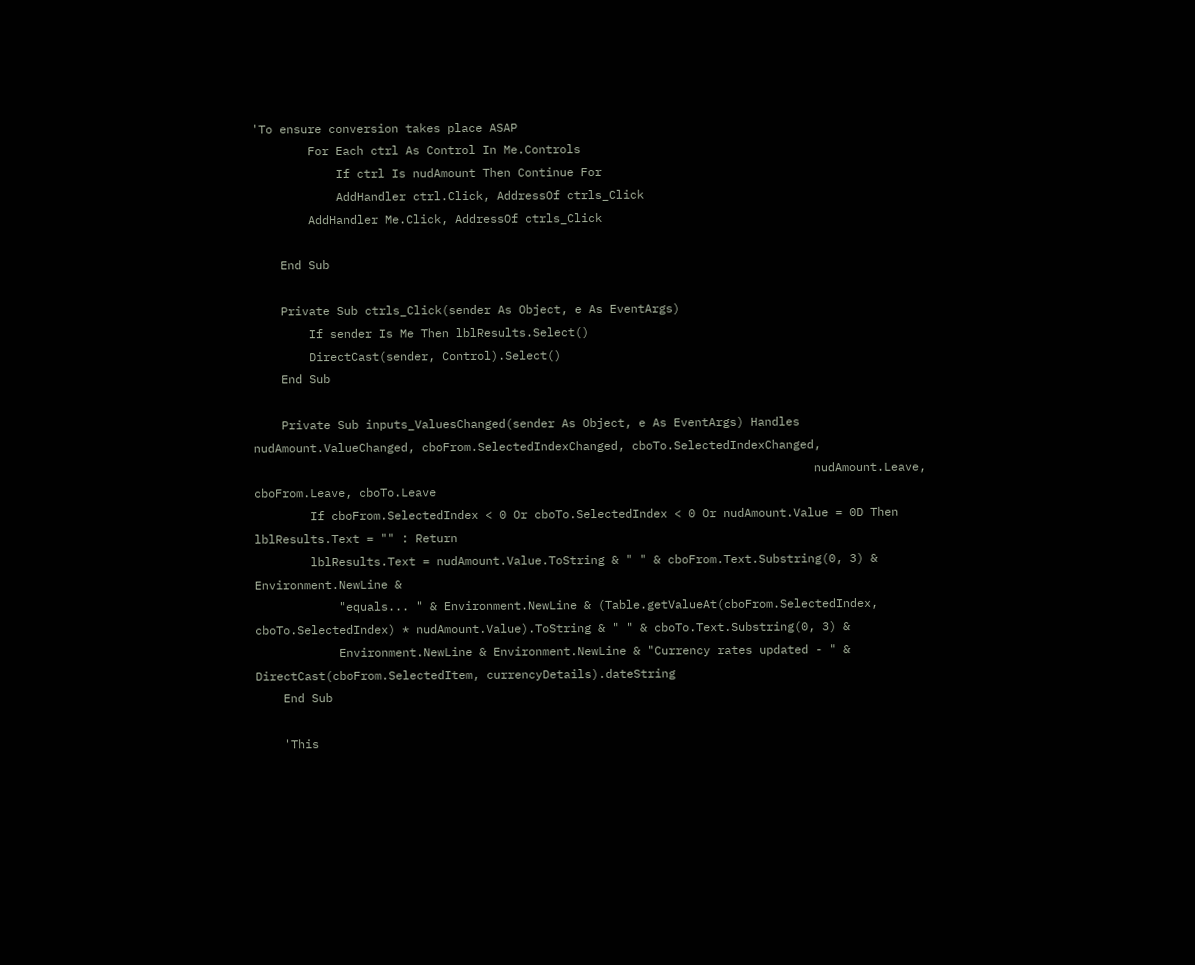'To ensure conversion takes place ASAP
        For Each ctrl As Control In Me.Controls
            If ctrl Is nudAmount Then Continue For
            AddHandler ctrl.Click, AddressOf ctrls_Click
        AddHandler Me.Click, AddressOf ctrls_Click

    End Sub

    Private Sub ctrls_Click(sender As Object, e As EventArgs)
        If sender Is Me Then lblResults.Select()
        DirectCast(sender, Control).Select()
    End Sub

    Private Sub inputs_ValuesChanged(sender As Object, e As EventArgs) Handles nudAmount.ValueChanged, cboFrom.SelectedIndexChanged, cboTo.SelectedIndexChanged,
                                                                                nudAmount.Leave, cboFrom.Leave, cboTo.Leave
        If cboFrom.SelectedIndex < 0 Or cboTo.SelectedIndex < 0 Or nudAmount.Value = 0D Then lblResults.Text = "" : Return
        lblResults.Text = nudAmount.Value.ToString & " " & cboFrom.Text.Substring(0, 3) & Environment.NewLine &
            "equals... " & Environment.NewLine & (Table.getValueAt(cboFrom.SelectedIndex, cboTo.SelectedIndex) * nudAmount.Value).ToString & " " & cboTo.Text.Substring(0, 3) &
            Environment.NewLine & Environment.NewLine & "Currency rates updated - " & DirectCast(cboFrom.SelectedItem, currencyDetails).dateString
    End Sub

    'This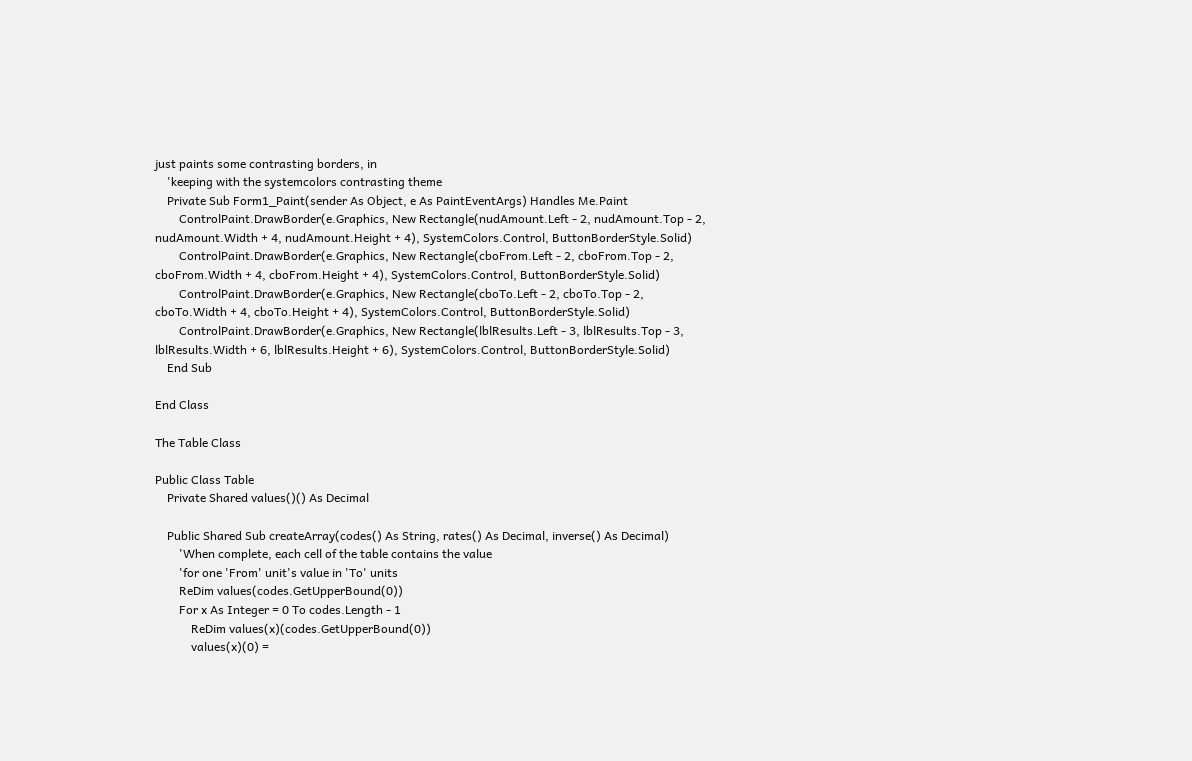just paints some contrasting borders, in
    'keeping with the systemcolors contrasting theme
    Private Sub Form1_Paint(sender As Object, e As PaintEventArgs) Handles Me.Paint
        ControlPaint.DrawBorder(e.Graphics, New Rectangle(nudAmount.Left - 2, nudAmount.Top - 2, nudAmount.Width + 4, nudAmount.Height + 4), SystemColors.Control, ButtonBorderStyle.Solid)
        ControlPaint.DrawBorder(e.Graphics, New Rectangle(cboFrom.Left - 2, cboFrom.Top - 2, cboFrom.Width + 4, cboFrom.Height + 4), SystemColors.Control, ButtonBorderStyle.Solid)
        ControlPaint.DrawBorder(e.Graphics, New Rectangle(cboTo.Left - 2, cboTo.Top - 2, cboTo.Width + 4, cboTo.Height + 4), SystemColors.Control, ButtonBorderStyle.Solid)
        ControlPaint.DrawBorder(e.Graphics, New Rectangle(lblResults.Left - 3, lblResults.Top - 3, lblResults.Width + 6, lblResults.Height + 6), SystemColors.Control, ButtonBorderStyle.Solid)
    End Sub

End Class

The Table Class

Public Class Table
    Private Shared values()() As Decimal

    Public Shared Sub createArray(codes() As String, rates() As Decimal, inverse() As Decimal)
        'When complete, each cell of the table contains the value
        'for one 'From' unit's value in 'To' units
        ReDim values(codes.GetUpperBound(0))
        For x As Integer = 0 To codes.Length - 1
            ReDim values(x)(codes.GetUpperBound(0))
            values(x)(0) =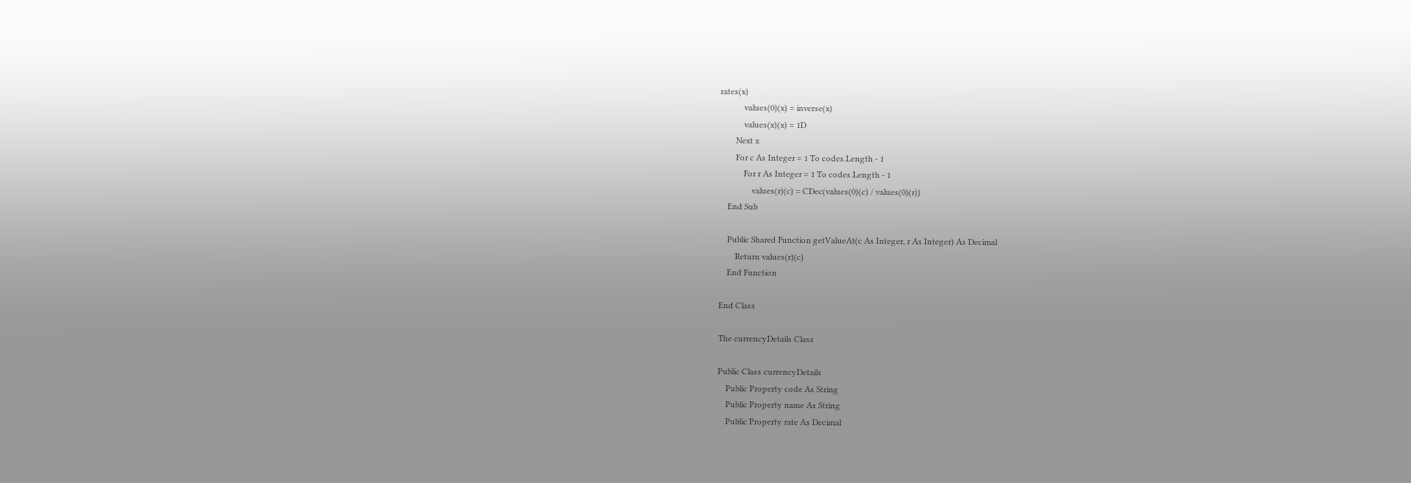rates(x)
            values(0)(x) = inverse(x)
            values(x)(x) = 1D
        Next x
        For c As Integer = 1 To codes.Length - 1
            For r As Integer = 1 To codes.Length - 1
                values(r)(c) = CDec(values(0)(c) / values(0)(r))
    End Sub

    Public Shared Function getValueAt(c As Integer, r As Integer) As Decimal
        Return values(r)(c)
    End Function

End Class

The currencyDetails Class

Public Class currencyDetails
    Public Property code As String
    Public Property name As String
    Public Property rate As Decimal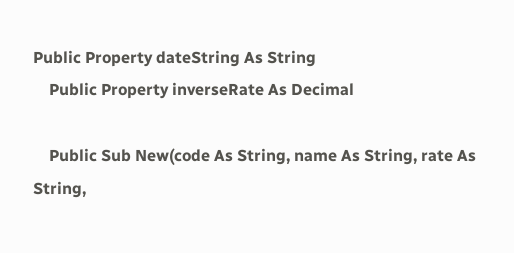Public Property dateString As String
    Public Property inverseRate As Decimal

    Public Sub New(code As String, name As String, rate As String,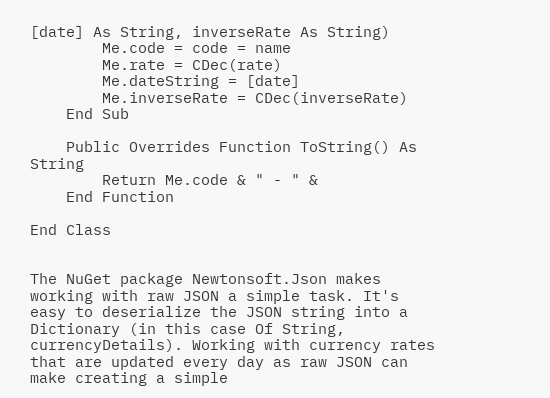[date] As String, inverseRate As String)
        Me.code = code = name
        Me.rate = CDec(rate)
        Me.dateString = [date]
        Me.inverseRate = CDec(inverseRate)
    End Sub

    Public Overrides Function ToString() As String
        Return Me.code & " - " &
    End Function

End Class


The NuGet package Newtonsoft.Json makes working with raw JSON a simple task. It's easy to deserialize the JSON string into a Dictionary (in this case Of String, currencyDetails). Working with currency rates that are updated every day as raw JSON can make creating a simple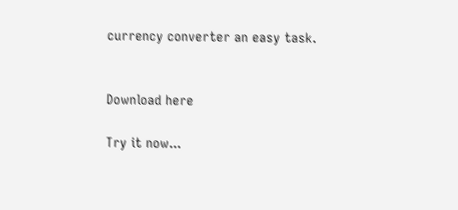currency converter an easy task.


Download here

Try it now...